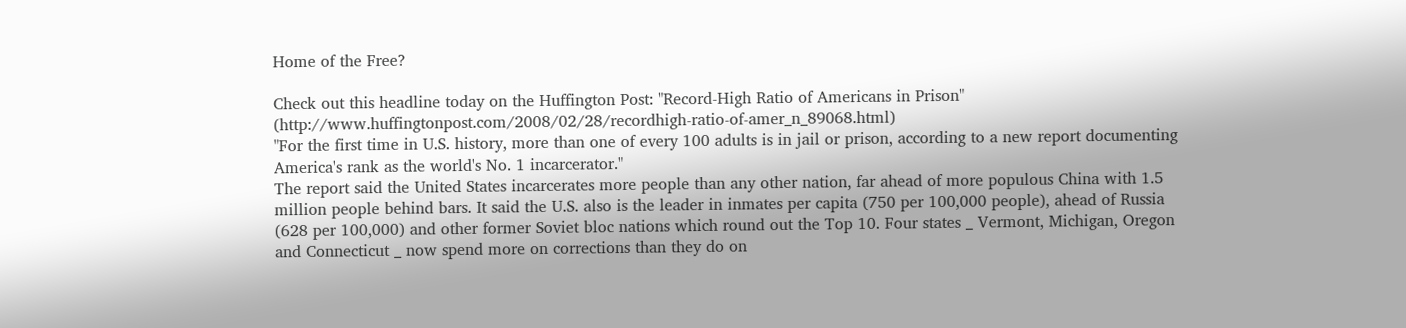Home of the Free?

Check out this headline today on the Huffington Post: "Record-High Ratio of Americans in Prison" (http://www.huffingtonpost.com/2008/02/28/recordhigh-ratio-of-amer_n_89068.html)
"For the first time in U.S. history, more than one of every 100 adults is in jail or prison, according to a new report documenting America's rank as the world's No. 1 incarcerator."
The report said the United States incarcerates more people than any other nation, far ahead of more populous China with 1.5 million people behind bars. It said the U.S. also is the leader in inmates per capita (750 per 100,000 people), ahead of Russia (628 per 100,000) and other former Soviet bloc nations which round out the Top 10. Four states _ Vermont, Michigan, Oregon and Connecticut _ now spend more on corrections than they do on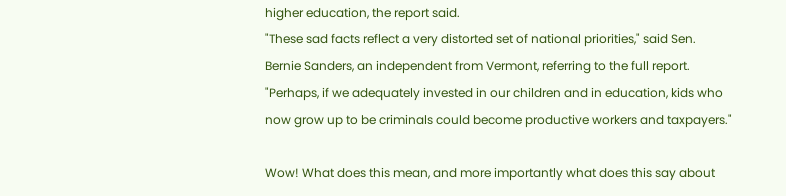higher education, the report said.
"These sad facts reflect a very distorted set of national priorities," said Sen. Bernie Sanders, an independent from Vermont, referring to the full report. "Perhaps, if we adequately invested in our children and in education, kids who now grow up to be criminals could become productive workers and taxpayers."

Wow! What does this mean, and more importantly what does this say about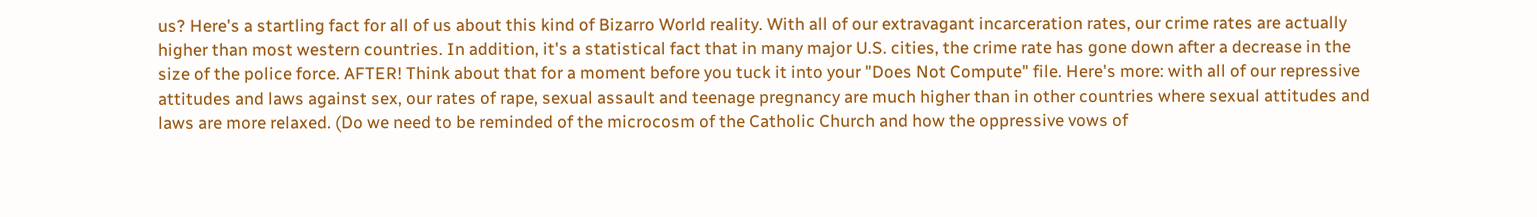us? Here's a startling fact for all of us about this kind of Bizarro World reality. With all of our extravagant incarceration rates, our crime rates are actually higher than most western countries. In addition, it's a statistical fact that in many major U.S. cities, the crime rate has gone down after a decrease in the size of the police force. AFTER! Think about that for a moment before you tuck it into your "Does Not Compute" file. Here's more: with all of our repressive attitudes and laws against sex, our rates of rape, sexual assault and teenage pregnancy are much higher than in other countries where sexual attitudes and laws are more relaxed. (Do we need to be reminded of the microcosm of the Catholic Church and how the oppressive vows of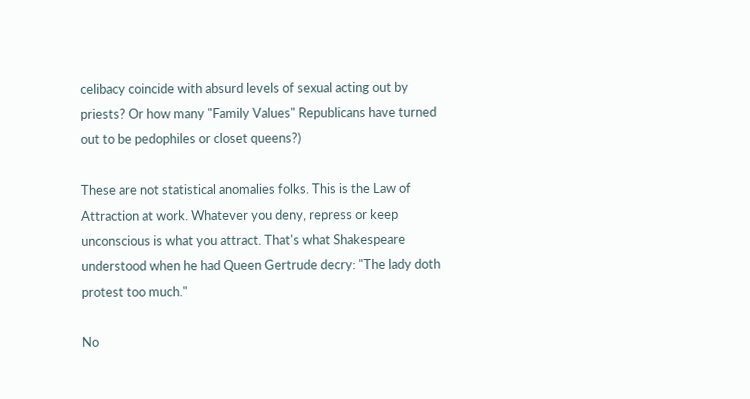celibacy coincide with absurd levels of sexual acting out by priests? Or how many "Family Values" Republicans have turned out to be pedophiles or closet queens?)

These are not statistical anomalies folks. This is the Law of Attraction at work. Whatever you deny, repress or keep unconscious is what you attract. That's what Shakespeare understood when he had Queen Gertrude decry: "The lady doth protest too much."

No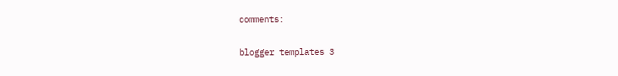comments:


blogger templates 3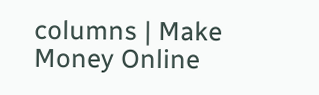columns | Make Money Online